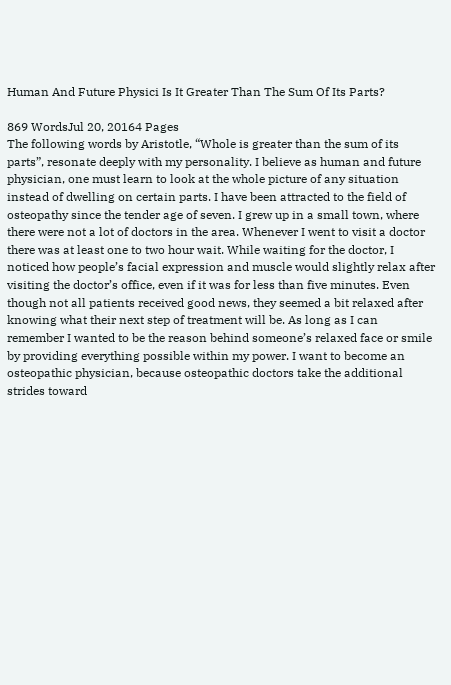Human And Future Physici Is It Greater Than The Sum Of Its Parts?

869 WordsJul 20, 20164 Pages
The following words by Aristotle, “Whole is greater than the sum of its parts”, resonate deeply with my personality. I believe as human and future physician, one must learn to look at the whole picture of any situation instead of dwelling on certain parts. I have been attracted to the field of osteopathy since the tender age of seven. I grew up in a small town, where there were not a lot of doctors in the area. Whenever I went to visit a doctor there was at least one to two hour wait. While waiting for the doctor, I noticed how people’s facial expression and muscle would slightly relax after visiting the doctor’s office, even if it was for less than five minutes. Even though not all patients received good news, they seemed a bit relaxed after knowing what their next step of treatment will be. As long as I can remember I wanted to be the reason behind someone’s relaxed face or smile by providing everything possible within my power. I want to become an osteopathic physician, because osteopathic doctors take the additional strides toward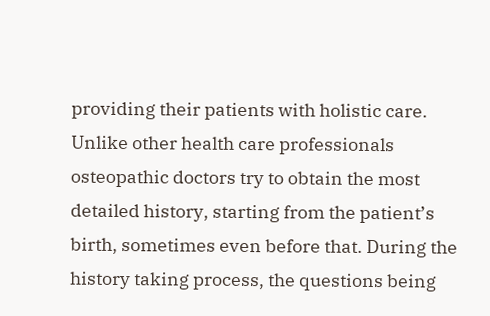providing their patients with holistic care. Unlike other health care professionals osteopathic doctors try to obtain the most detailed history, starting from the patient’s birth, sometimes even before that. During the history taking process, the questions being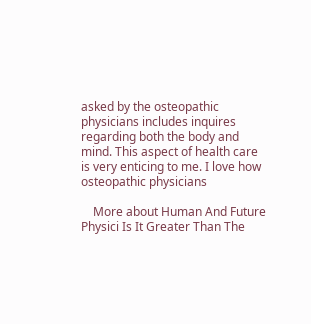asked by the osteopathic physicians includes inquires regarding both the body and mind. This aspect of health care is very enticing to me. I love how osteopathic physicians

    More about Human And Future Physici Is It Greater Than The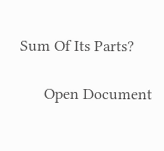Sum Of Its Parts?

      Open Document